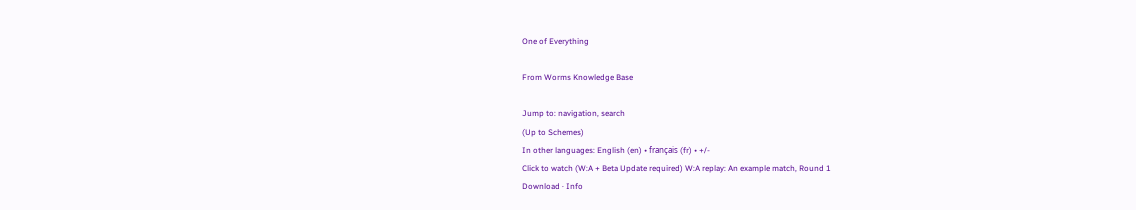One of Everything

From Worms Knowledge Base

Jump to: navigation, search
(Up to Schemes)
In other languages: English (en) • français (fr) • +/-
Click to watch (W:A + Beta Update required) W:A replay: An example match, Round 1
Download · Info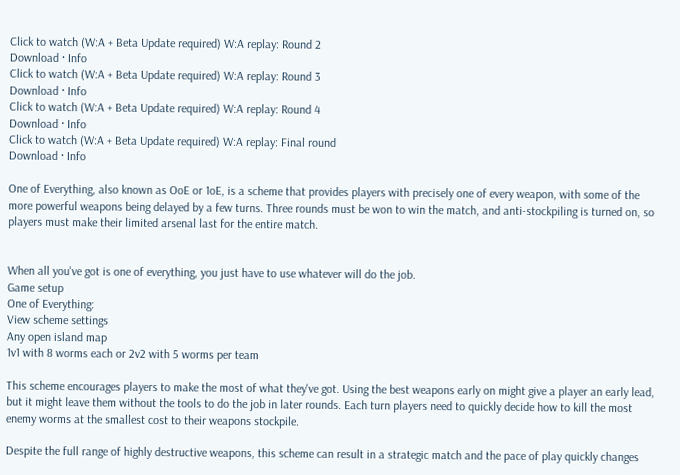Click to watch (W:A + Beta Update required) W:A replay: Round 2
Download · Info
Click to watch (W:A + Beta Update required) W:A replay: Round 3
Download · Info
Click to watch (W:A + Beta Update required) W:A replay: Round 4
Download · Info
Click to watch (W:A + Beta Update required) W:A replay: Final round
Download · Info

One of Everything, also known as OoE or 1oE, is a scheme that provides players with precisely one of every weapon, with some of the more powerful weapons being delayed by a few turns. Three rounds must be won to win the match, and anti-stockpiling is turned on, so players must make their limited arsenal last for the entire match.


When all you've got is one of everything, you just have to use whatever will do the job.
Game setup
One of Everything:
View scheme settings
Any open island map
1v1 with 8 worms each or 2v2 with 5 worms per team

This scheme encourages players to make the most of what they've got. Using the best weapons early on might give a player an early lead, but it might leave them without the tools to do the job in later rounds. Each turn players need to quickly decide how to kill the most enemy worms at the smallest cost to their weapons stockpile.

Despite the full range of highly destructive weapons, this scheme can result in a strategic match and the pace of play quickly changes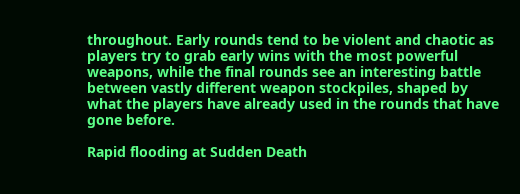throughout. Early rounds tend to be violent and chaotic as players try to grab early wins with the most powerful weapons, while the final rounds see an interesting battle between vastly different weapon stockpiles, shaped by what the players have already used in the rounds that have gone before.

Rapid flooding at Sudden Death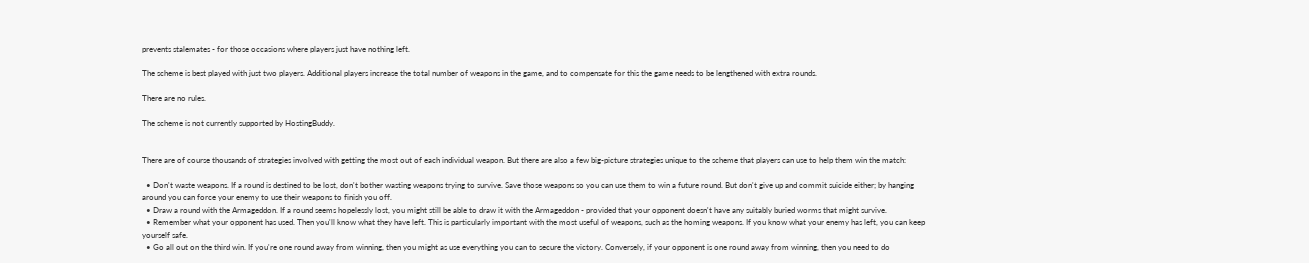prevents stalemates - for those occasions where players just have nothing left.

The scheme is best played with just two players. Additional players increase the total number of weapons in the game, and to compensate for this the game needs to be lengthened with extra rounds.

There are no rules.

The scheme is not currently supported by HostingBuddy.


There are of course thousands of strategies involved with getting the most out of each individual weapon. But there are also a few big-picture strategies unique to the scheme that players can use to help them win the match:

  • Don't waste weapons. If a round is destined to be lost, don't bother wasting weapons trying to survive. Save those weapons so you can use them to win a future round. But don't give up and commit suicide either; by hanging around you can force your enemy to use their weapons to finish you off.
  • Draw a round with the Armageddon. If a round seems hopelessly lost, you might still be able to draw it with the Armageddon - provided that your opponent doesn't have any suitably buried worms that might survive.
  • Remember what your opponent has used. Then you'll know what they have left. This is particularly important with the most useful of weapons, such as the homing weapons. If you know what your enemy has left, you can keep yourself safe.
  • Go all out on the third win. If you're one round away from winning, then you might as use everything you can to secure the victory. Conversely, if your opponent is one round away from winning, then you need to do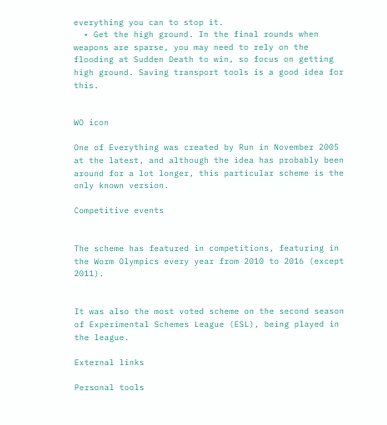everything you can to stop it.
  • Get the high ground. In the final rounds when weapons are sparse, you may need to rely on the flooding at Sudden Death to win, so focus on getting high ground. Saving transport tools is a good idea for this.


WO icon

One of Everything was created by Run in November 2005 at the latest, and although the idea has probably been around for a lot longer, this particular scheme is the only known version.

Competitive events


The scheme has featured in competitions, featuring in the Worm Olympics every year from 2010 to 2016 (except 2011).


It was also the most voted scheme on the second season of Experimental Schemes League (ESL), being played in the league.

External links

Personal tools